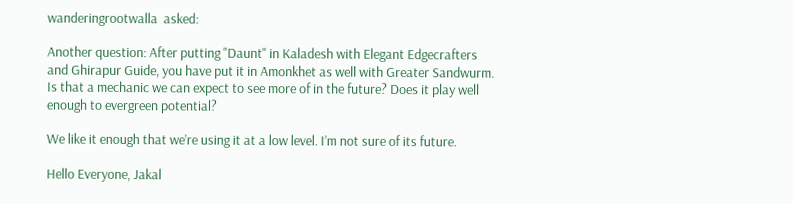wanderingrootwalla  asked:

Another question: After putting "Daunt" in Kaladesh with Elegant Edgecrafters and Ghirapur Guide, you have put it in Amonkhet as well with Greater Sandwurm. Is that a mechanic we can expect to see more of in the future? Does it play well enough to evergreen potential?

We like it enough that we’re using it at a low level. I’m not sure of its future.

Hello Everyone, Jakal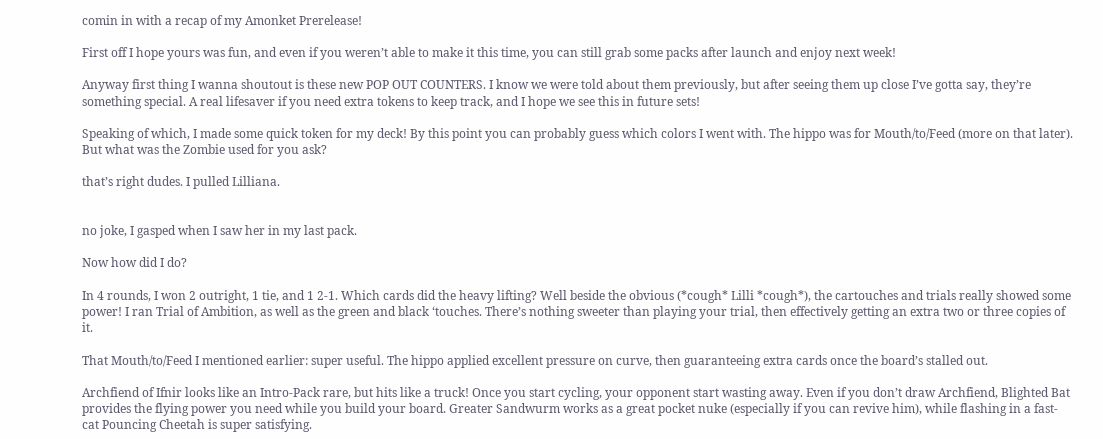comin in with a recap of my Amonket Prerelease!

First off I hope yours was fun, and even if you weren’t able to make it this time, you can still grab some packs after launch and enjoy next week!

Anyway first thing I wanna shoutout is these new POP OUT COUNTERS. I know we were told about them previously, but after seeing them up close I’ve gotta say, they’re something special. A real lifesaver if you need extra tokens to keep track, and I hope we see this in future sets!

Speaking of which, I made some quick token for my deck! By this point you can probably guess which colors I went with. The hippo was for Mouth/to/Feed (more on that later). But what was the Zombie used for you ask?

that’s right dudes. I pulled Lilliana.


no joke, I gasped when I saw her in my last pack.

Now how did I do?

In 4 rounds, I won 2 outright, 1 tie, and 1 2-1. Which cards did the heavy lifting? Well beside the obvious (*cough* Lilli *cough*), the cartouches and trials really showed some power! I ran Trial of Ambition, as well as the green and black ‘touches. There’s nothing sweeter than playing your trial, then effectively getting an extra two or three copies of it.

That Mouth/to/Feed I mentioned earlier: super useful. The hippo applied excellent pressure on curve, then guaranteeing extra cards once the board’s stalled out.

Archfiend of Ifnir looks like an Intro-Pack rare, but hits like a truck! Once you start cycling, your opponent start wasting away. Even if you don’t draw Archfiend, Blighted Bat provides the flying power you need while you build your board. Greater Sandwurm works as a great pocket nuke (especially if you can revive him), while flashing in a fast-cat Pouncing Cheetah is super satisfying.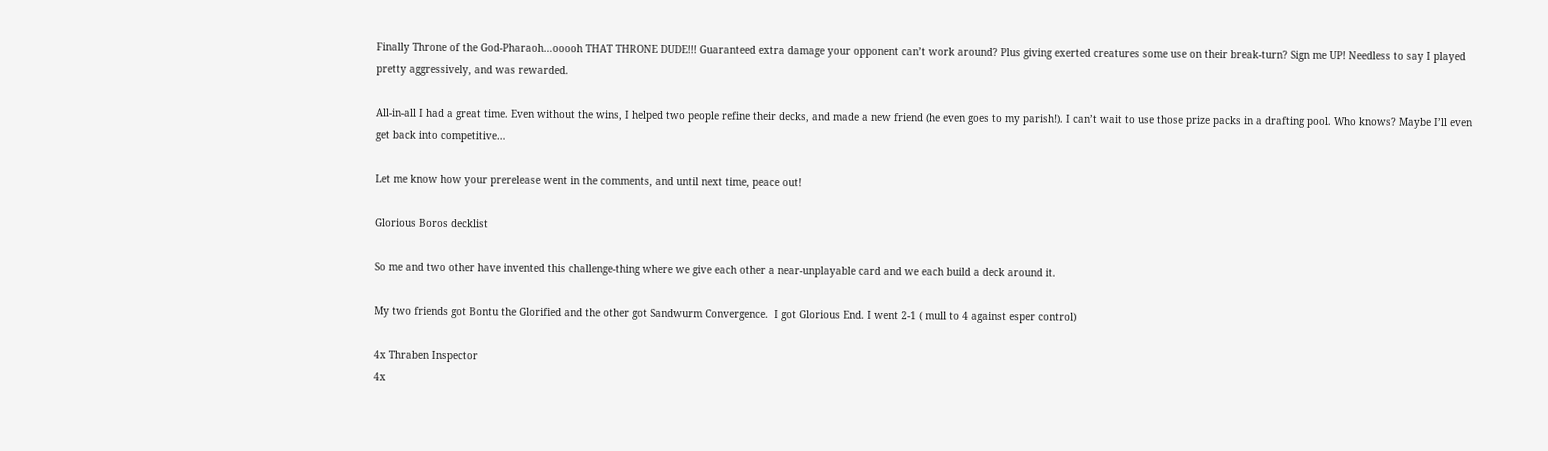Finally Throne of the God-Pharaoh…ooooh THAT THRONE DUDE!!! Guaranteed extra damage your opponent can’t work around? Plus giving exerted creatures some use on their break-turn? Sign me UP! Needless to say I played pretty aggressively, and was rewarded.

All-in-all I had a great time. Even without the wins, I helped two people refine their decks, and made a new friend (he even goes to my parish!). I can’t wait to use those prize packs in a drafting pool. Who knows? Maybe I’ll even get back into competitive…

Let me know how your prerelease went in the comments, and until next time, peace out!

Glorious Boros decklist

So me and two other have invented this challenge-thing where we give each other a near-unplayable card and we each build a deck around it.

My two friends got Bontu the Glorified and the other got Sandwurm Convergence.  I got Glorious End. I went 2-1 ( mull to 4 against esper control)

4x Thraben Inspector
4x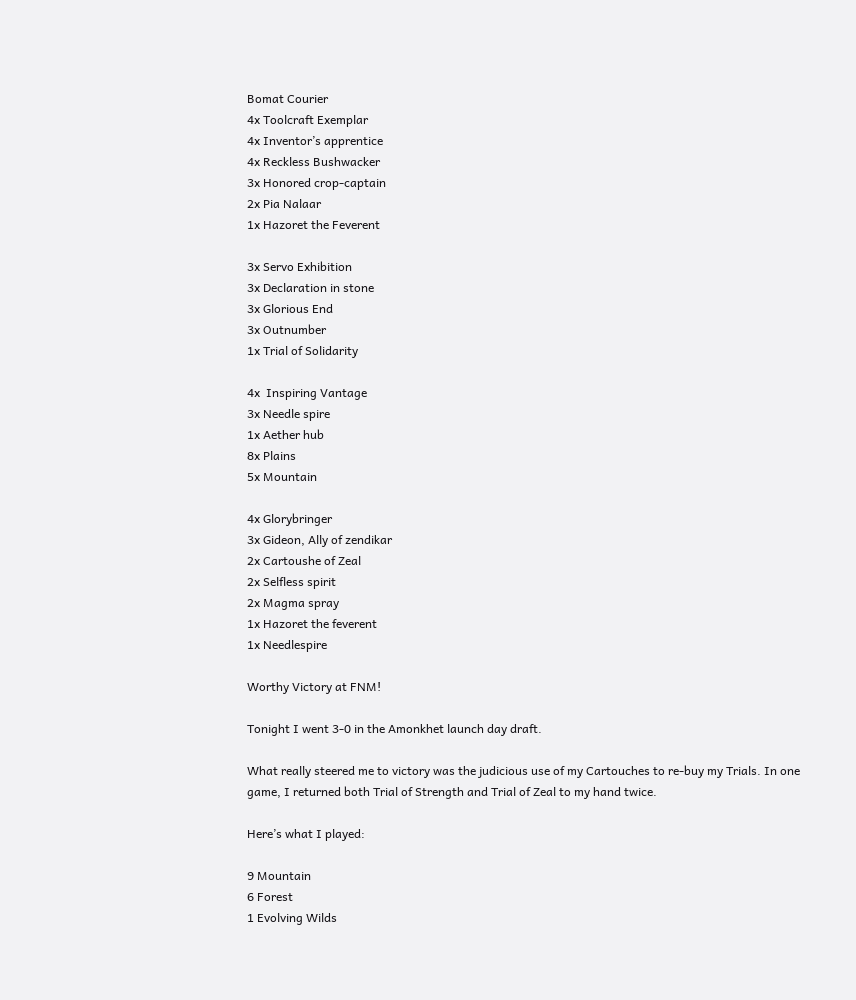Bomat Courier
4x Toolcraft Exemplar
4x Inventor’s apprentice
4x Reckless Bushwacker
3x Honored crop-captain
2x Pia Nalaar
1x Hazoret the Feverent

3x Servo Exhibition
3x Declaration in stone
3x Glorious End
3x Outnumber
1x Trial of Solidarity

4x  Inspiring Vantage
3x Needle spire
1x Aether hub
8x Plains
5x Mountain

4x Glorybringer
3x Gideon, Ally of zendikar
2x Cartoushe of Zeal
2x Selfless spirit
2x Magma spray
1x Hazoret the feverent
1x Needlespire

Worthy Victory at FNM!

Tonight I went 3-0 in the Amonkhet launch day draft.

What really steered me to victory was the judicious use of my Cartouches to re-buy my Trials. In one game, I returned both Trial of Strength and Trial of Zeal to my hand twice.

Here’s what I played:

9 Mountain
6 Forest
1 Evolving Wilds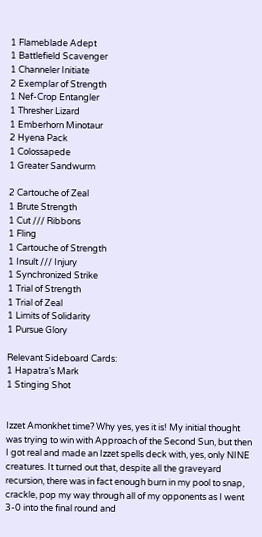1 Flameblade Adept
1 Battlefield Scavenger
1 Channeler Initiate
2 Exemplar of Strength
1 Nef-Crop Entangler
1 Thresher Lizard
1 Emberhorn Minotaur
2 Hyena Pack
1 Colossapede
1 Greater Sandwurm

2 Cartouche of Zeal
1 Brute Strength
1 Cut /// Ribbons
1 Fling
1 Cartouche of Strength
1 Insult /// Injury
1 Synchronized Strike
1 Trial of Strength
1 Trial of Zeal
1 Limits of Solidarity
1 Pursue Glory

Relevant Sideboard Cards:
1 Hapatra’s Mark
1 Stinging Shot


Izzet Amonkhet time? Why yes, yes it is! My initial thought was trying to win with Approach of the Second Sun, but then I got real and made an Izzet spells deck with, yes, only NINE creatures. It turned out that, despite all the graveyard recursion, there was in fact enough burn in my pool to snap, crackle, pop my way through all of my opponents as I went 3-0 into the final round and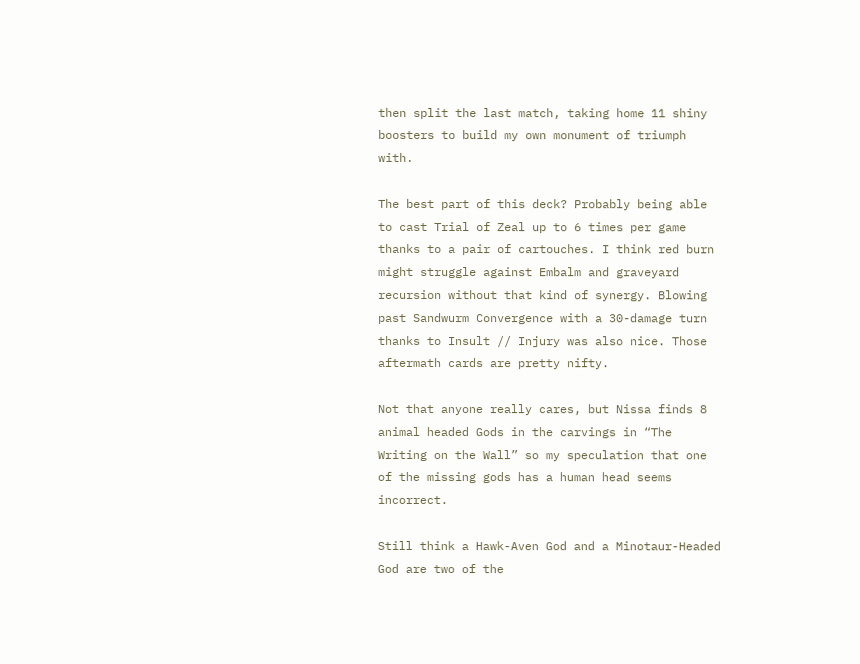then split the last match, taking home 11 shiny boosters to build my own monument of triumph with.

The best part of this deck? Probably being able to cast Trial of Zeal up to 6 times per game thanks to a pair of cartouches. I think red burn might struggle against Embalm and graveyard recursion without that kind of synergy. Blowing past Sandwurm Convergence with a 30-damage turn thanks to Insult // Injury was also nice. Those aftermath cards are pretty nifty.

Not that anyone really cares, but Nissa finds 8 animal headed Gods in the carvings in “The Writing on the Wall” so my speculation that one of the missing gods has a human head seems incorrect.

Still think a Hawk-Aven God and a Minotaur-Headed God are two of the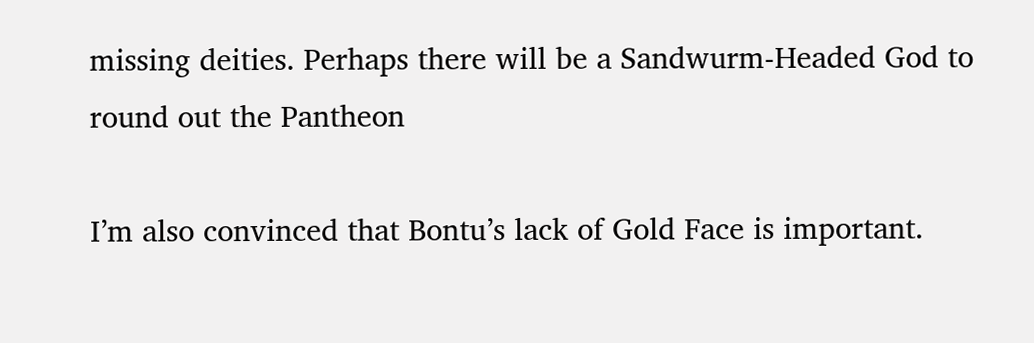missing deities. Perhaps there will be a Sandwurm-Headed God to round out the Pantheon

I’m also convinced that Bontu’s lack of Gold Face is important.